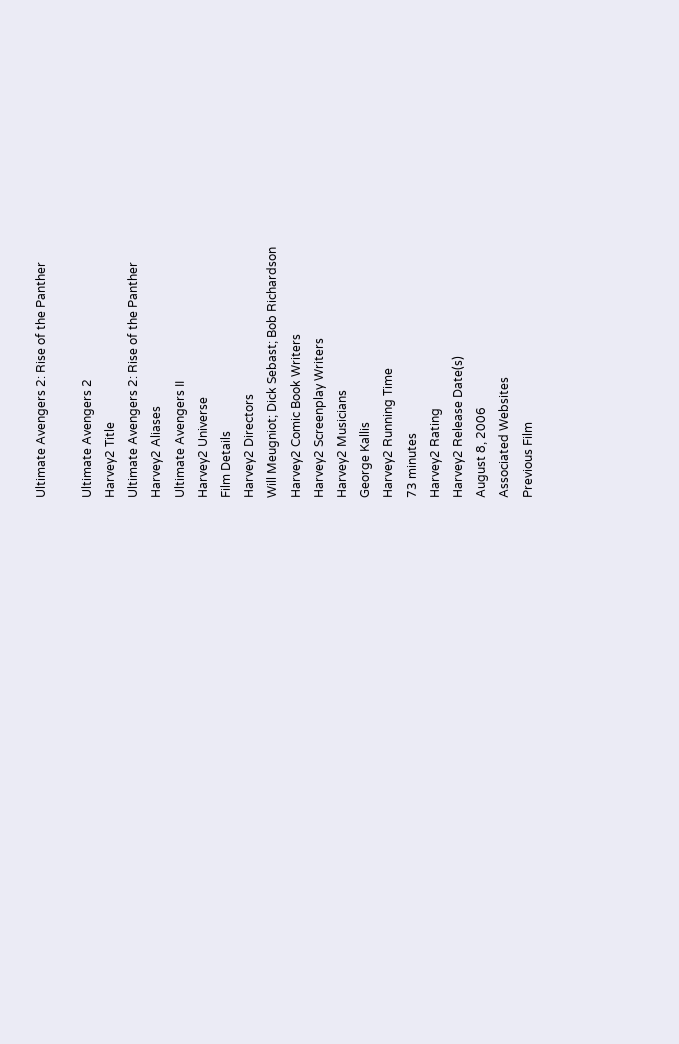Ultimate Avengers 2: Rise of the Panther

Ultimate Avengers 2
Harvey2 Title
Ultimate Avengers 2: Rise of the Panther
Harvey2 Aliases
Ultimate Avengers II
Harvey2 Universe
Film Details
Harvey2 Directors
Will Meugniot; Dick Sebast; Bob Richardson
Harvey2 Comic Book Writers
Harvey2 Screenplay Writers
Harvey2 Musicians
George Kallis
Harvey2 Running Time
73 minutes
Harvey2 Rating
Harvey2 Release Date(s)
August 8, 2006
Associated Websites
Previous Film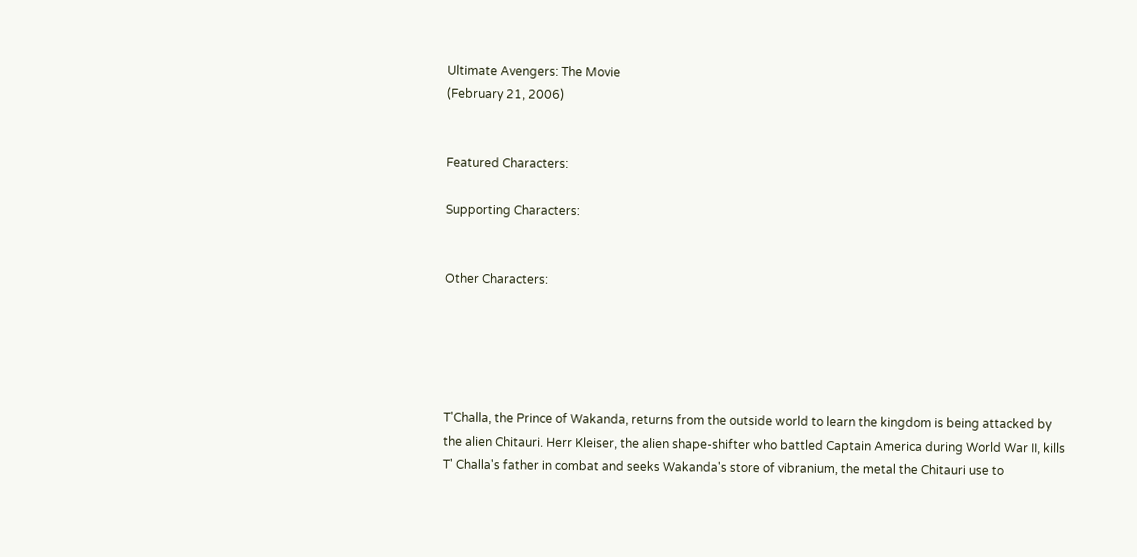Ultimate Avengers: The Movie
(February 21, 2006)


Featured Characters:

Supporting Characters:


Other Characters:





T'Challa, the Prince of Wakanda, returns from the outside world to learn the kingdom is being attacked by the alien Chitauri. Herr Kleiser, the alien shape-shifter who battled Captain America during World War II, kills T' Challa's father in combat and seeks Wakanda's store of vibranium, the metal the Chitauri use to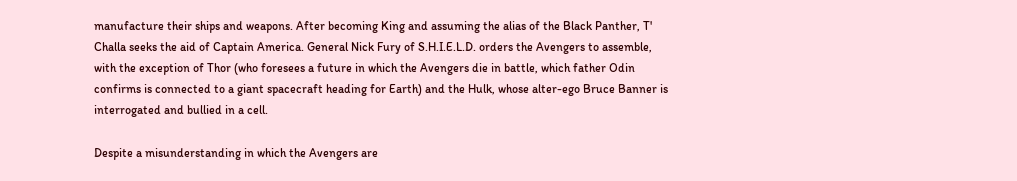manufacture their ships and weapons. After becoming King and assuming the alias of the Black Panther, T' Challa seeks the aid of Captain America. General Nick Fury of S.H.I.E.L.D. orders the Avengers to assemble, with the exception of Thor (who foresees a future in which the Avengers die in battle, which father Odin confirms is connected to a giant spacecraft heading for Earth) and the Hulk, whose alter-ego Bruce Banner is interrogated and bullied in a cell.

Despite a misunderstanding in which the Avengers are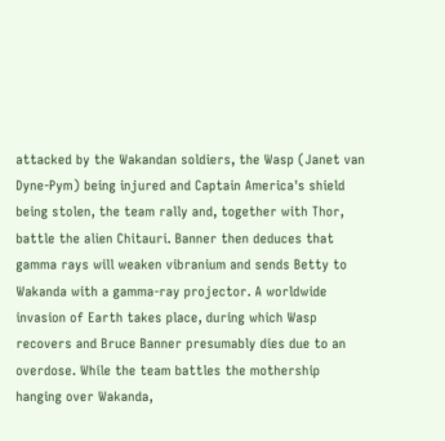attacked by the Wakandan soldiers, the Wasp (Janet van Dyne-Pym) being injured and Captain America's shield being stolen, the team rally and, together with Thor, battle the alien Chitauri. Banner then deduces that gamma rays will weaken vibranium and sends Betty to Wakanda with a gamma-ray projector. A worldwide invasion of Earth takes place, during which Wasp recovers and Bruce Banner presumably dies due to an overdose. While the team battles the mothership hanging over Wakanda,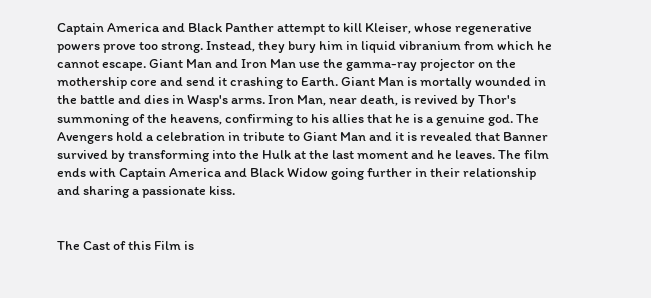Captain America and Black Panther attempt to kill Kleiser, whose regenerative powers prove too strong. Instead, they bury him in liquid vibranium from which he cannot escape. Giant Man and Iron Man use the gamma-ray projector on the mothership core and send it crashing to Earth. Giant Man is mortally wounded in the battle and dies in Wasp's arms. Iron Man, near death, is revived by Thor's summoning of the heavens, confirming to his allies that he is a genuine god. The Avengers hold a celebration in tribute to Giant Man and it is revealed that Banner survived by transforming into the Hulk at the last moment and he leaves. The film ends with Captain America and Black Widow going further in their relationship and sharing a passionate kiss.


The Cast of this Film is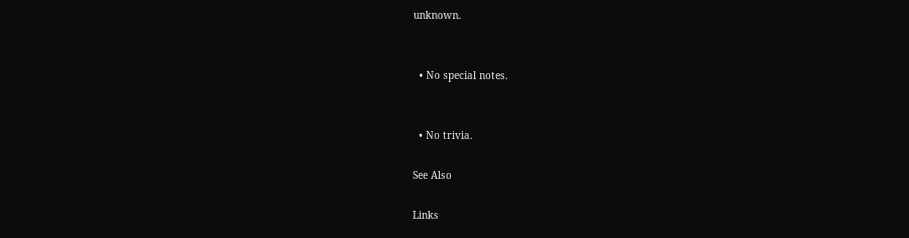unknown.


  • No special notes.


  • No trivia.

See Also

Links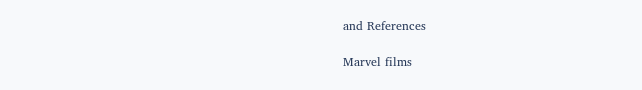and References

Marvel films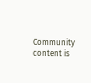Community content is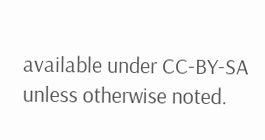available under CC-BY-SA unless otherwise noted.